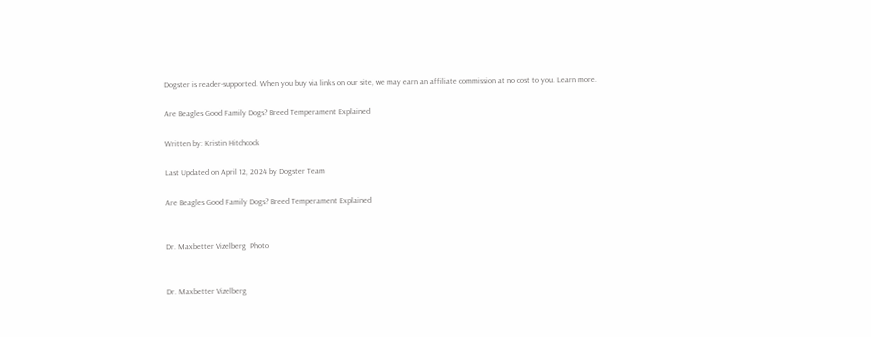Dogster is reader-supported. When you buy via links on our site, we may earn an affiliate commission at no cost to you. Learn more.

Are Beagles Good Family Dogs? Breed Temperament Explained

Written by: Kristin Hitchcock

Last Updated on April 12, 2024 by Dogster Team

Are Beagles Good Family Dogs? Breed Temperament Explained


Dr. Maxbetter Vizelberg  Photo


Dr. Maxbetter Vizelberg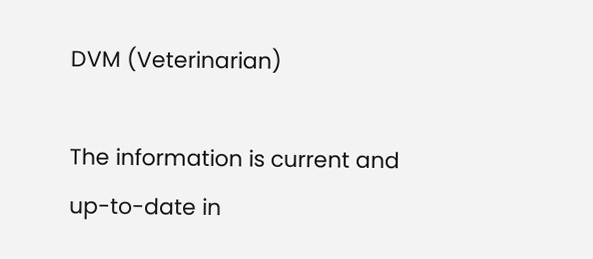DVM (Veterinarian)

The information is current and up-to-date in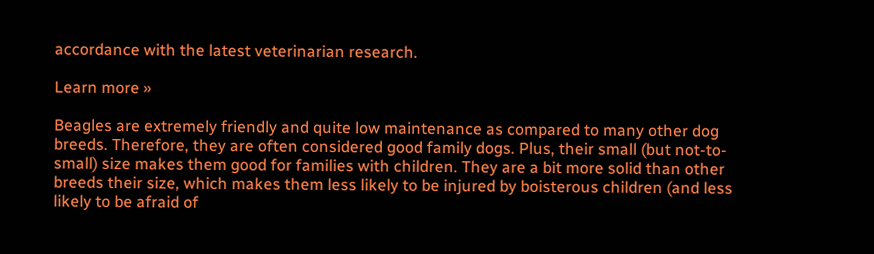accordance with the latest veterinarian research.

Learn more »

Beagles are extremely friendly and quite low maintenance as compared to many other dog breeds. Therefore, they are often considered good family dogs. Plus, their small (but not-to-small) size makes them good for families with children. They are a bit more solid than other breeds their size, which makes them less likely to be injured by boisterous children (and less likely to be afraid of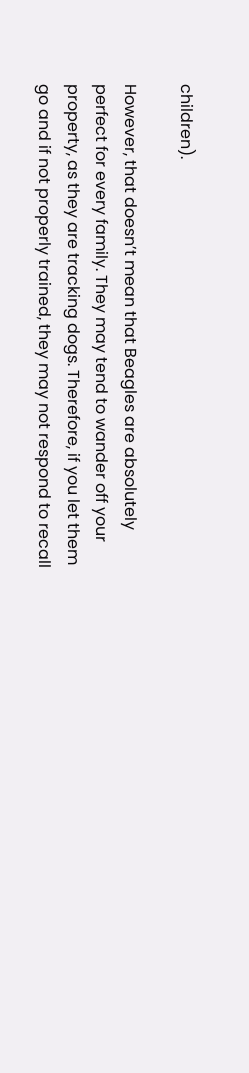children).

However, that doesn’t mean that Beagles are absolutely perfect for every family. They may tend to wander off your property, as they are tracking dogs. Therefore, if you let them go and if not properly trained, they may not respond to recall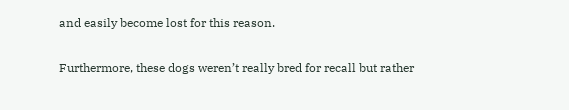and easily become lost for this reason.

Furthermore, these dogs weren’t really bred for recall but rather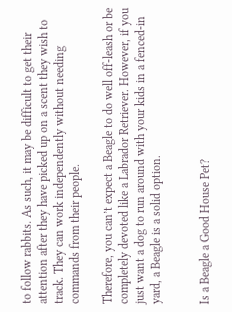to follow rabbits. As such, it may be difficult to get their attention after they have picked up on a scent they wish to track. They can work independently without needing commands from their people.

Therefore, you can’t expect a Beagle to do well off-leash or be completely devoted like a Labrador Retriever. However, if you just want a dog to run around with your kids in a fenced-in yard, a Beagle is a solid option.


Is a Beagle a Good House Pet?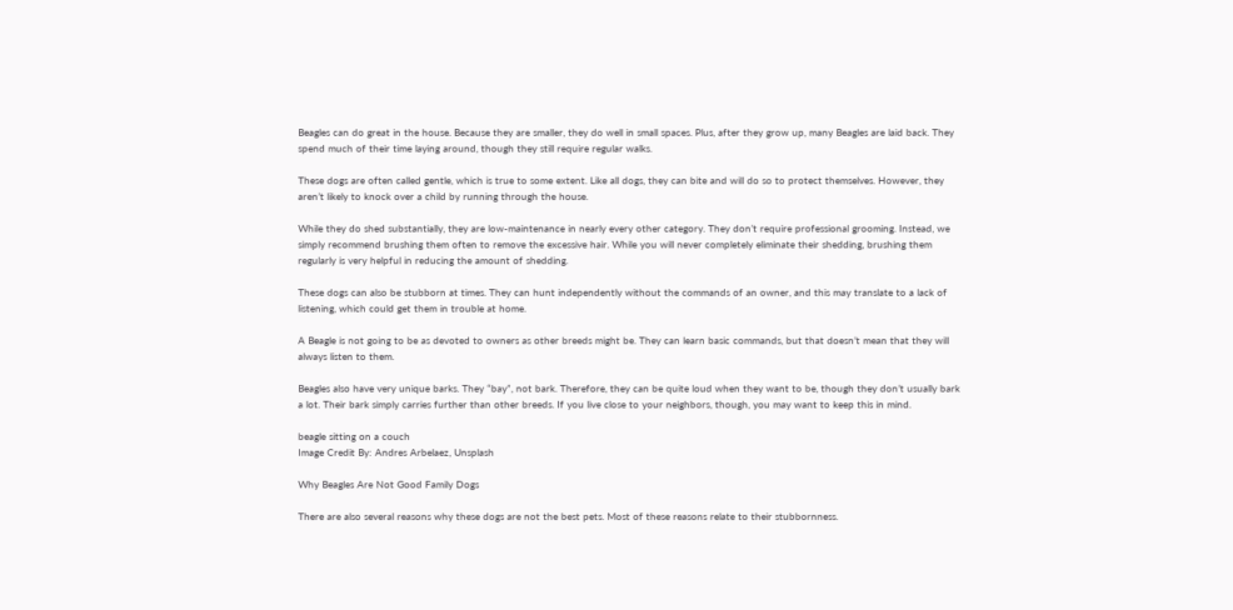Beagles can do great in the house. Because they are smaller, they do well in small spaces. Plus, after they grow up, many Beagles are laid back. They spend much of their time laying around, though they still require regular walks.

These dogs are often called gentle, which is true to some extent. Like all dogs, they can bite and will do so to protect themselves. However, they aren’t likely to knock over a child by running through the house.

While they do shed substantially, they are low-maintenance in nearly every other category. They don’t require professional grooming. Instead, we simply recommend brushing them often to remove the excessive hair. While you will never completely eliminate their shedding, brushing them regularly is very helpful in reducing the amount of shedding.

These dogs can also be stubborn at times. They can hunt independently without the commands of an owner, and this may translate to a lack of listening, which could get them in trouble at home.

A Beagle is not going to be as devoted to owners as other breeds might be. They can learn basic commands, but that doesn’t mean that they will always listen to them.

Beagles also have very unique barks. They “bay”, not bark. Therefore, they can be quite loud when they want to be, though they don’t usually bark a lot. Their bark simply carries further than other breeds. If you live close to your neighbors, though, you may want to keep this in mind.

beagle sitting on a couch
Image Credit By: Andres Arbelaez, Unsplash

Why Beagles Are Not Good Family Dogs

There are also several reasons why these dogs are not the best pets. Most of these reasons relate to their stubbornness.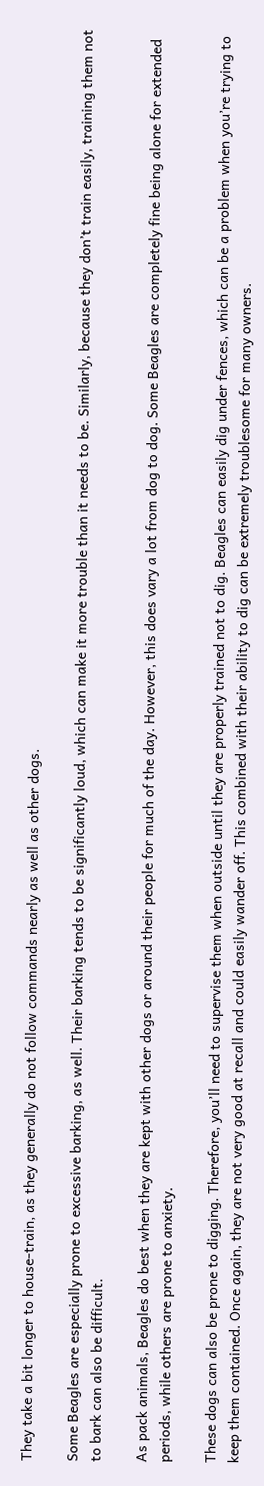They take a bit longer to house-train, as they generally do not follow commands nearly as well as other dogs.

Some Beagles are especially prone to excessive barking, as well. Their barking tends to be significantly loud, which can make it more trouble than it needs to be. Similarly, because they don’t train easily, training them not to bark can also be difficult.

As pack animals, Beagles do best when they are kept with other dogs or around their people for much of the day. However, this does vary a lot from dog to dog. Some Beagles are completely fine being alone for extended periods, while others are prone to anxiety.

These dogs can also be prone to digging. Therefore, you’ll need to supervise them when outside until they are properly trained not to dig. Beagles can easily dig under fences, which can be a problem when you’re trying to keep them contained. Once again, they are not very good at recall and could easily wander off. This combined with their ability to dig can be extremely troublesome for many owners.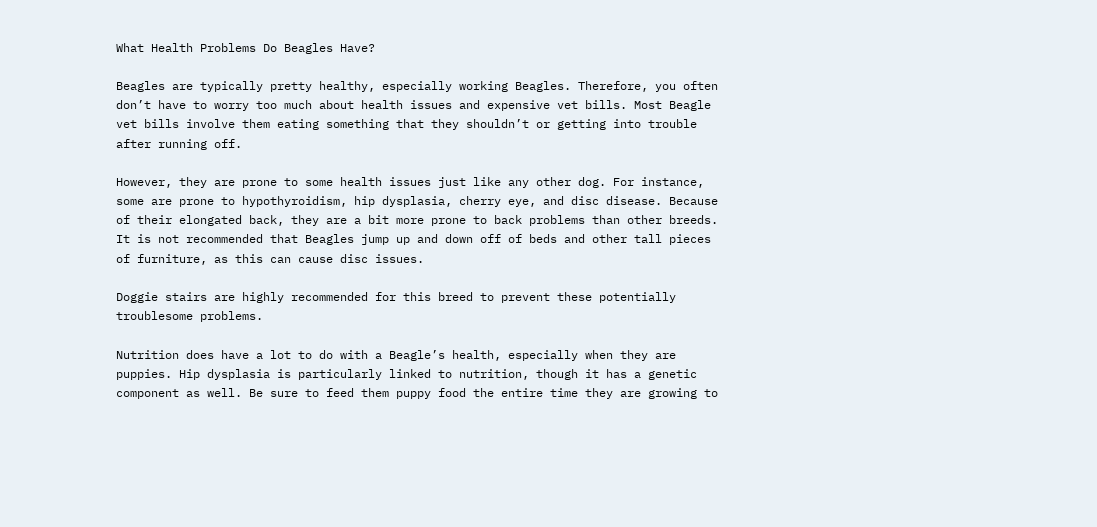What Health Problems Do Beagles Have?

Beagles are typically pretty healthy, especially working Beagles. Therefore, you often don’t have to worry too much about health issues and expensive vet bills. Most Beagle vet bills involve them eating something that they shouldn’t or getting into trouble after running off.

However, they are prone to some health issues just like any other dog. For instance, some are prone to hypothyroidism, hip dysplasia, cherry eye, and disc disease. Because of their elongated back, they are a bit more prone to back problems than other breeds. It is not recommended that Beagles jump up and down off of beds and other tall pieces of furniture, as this can cause disc issues.

Doggie stairs are highly recommended for this breed to prevent these potentially troublesome problems.

Nutrition does have a lot to do with a Beagle’s health, especially when they are puppies. Hip dysplasia is particularly linked to nutrition, though it has a genetic component as well. Be sure to feed them puppy food the entire time they are growing to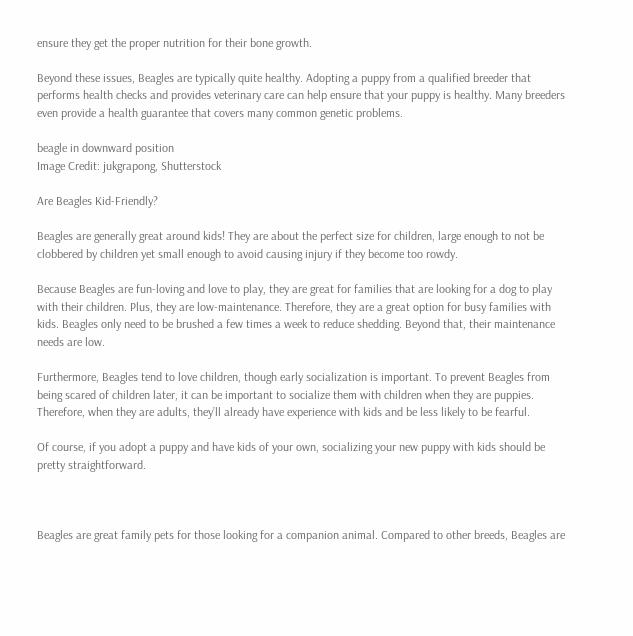ensure they get the proper nutrition for their bone growth.

Beyond these issues, Beagles are typically quite healthy. Adopting a puppy from a qualified breeder that performs health checks and provides veterinary care can help ensure that your puppy is healthy. Many breeders even provide a health guarantee that covers many common genetic problems.

beagle in downward position
Image Credit: jukgrapong, Shutterstock

Are Beagles Kid-Friendly?

Beagles are generally great around kids! They are about the perfect size for children, large enough to not be clobbered by children yet small enough to avoid causing injury if they become too rowdy.

Because Beagles are fun-loving and love to play, they are great for families that are looking for a dog to play with their children. Plus, they are low-maintenance. Therefore, they are a great option for busy families with kids. Beagles only need to be brushed a few times a week to reduce shedding. Beyond that, their maintenance needs are low.

Furthermore, Beagles tend to love children, though early socialization is important. To prevent Beagles from being scared of children later, it can be important to socialize them with children when they are puppies. Therefore, when they are adults, they’ll already have experience with kids and be less likely to be fearful.

Of course, if you adopt a puppy and have kids of your own, socializing your new puppy with kids should be pretty straightforward.



Beagles are great family pets for those looking for a companion animal. Compared to other breeds, Beagles are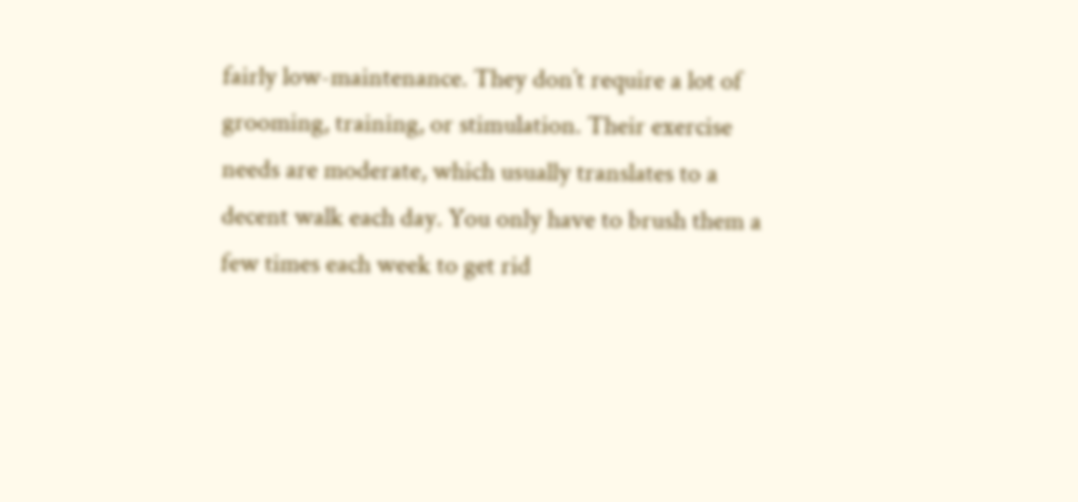fairly low-maintenance. They don’t require a lot of grooming, training, or stimulation. Their exercise needs are moderate, which usually translates to a decent walk each day. You only have to brush them a few times each week to get rid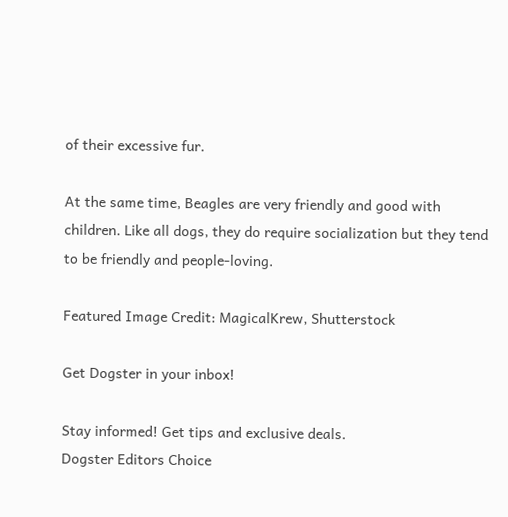of their excessive fur.

At the same time, Beagles are very friendly and good with children. Like all dogs, they do require socialization but they tend to be friendly and people-loving.

Featured Image Credit: MagicalKrew, Shutterstock

Get Dogster in your inbox!

Stay informed! Get tips and exclusive deals.
Dogster Editors Choice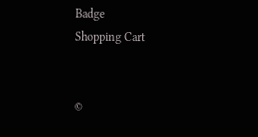Badge
Shopping Cart


©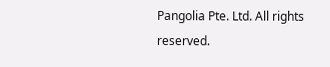Pangolia Pte. Ltd. All rights reserved.